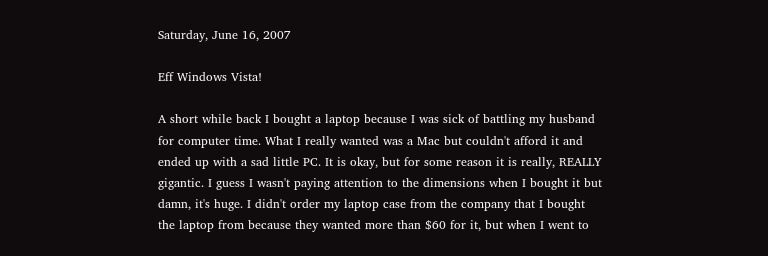Saturday, June 16, 2007

Eff Windows Vista!

A short while back I bought a laptop because I was sick of battling my husband for computer time. What I really wanted was a Mac but couldn't afford it and ended up with a sad little PC. It is okay, but for some reason it is really, REALLY gigantic. I guess I wasn't paying attention to the dimensions when I bought it but damn, it's huge. I didn't order my laptop case from the company that I bought the laptop from because they wanted more than $60 for it, but when I went to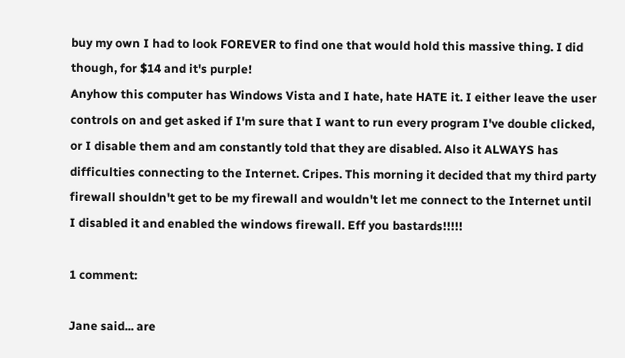buy my own I had to look FOREVER to find one that would hold this massive thing. I did though, for $14 and it's purple!
Anyhow this computer has Windows Vista and I hate, hate HATE it. I either leave the user controls on and get asked if I'm sure that I want to run every program I've double clicked, or I disable them and am constantly told that they are disabled. Also it ALWAYS has difficulties connecting to the Internet. Cripes. This morning it decided that my third party firewall shouldn't get to be my firewall and wouldn't let me connect to the Internet until I disabled it and enabled the windows firewall. Eff you bastards!!!!!

1 comment:

Jane said... are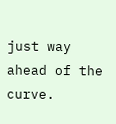just way ahead of the curve.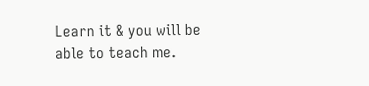Learn it & you will be able to teach me.